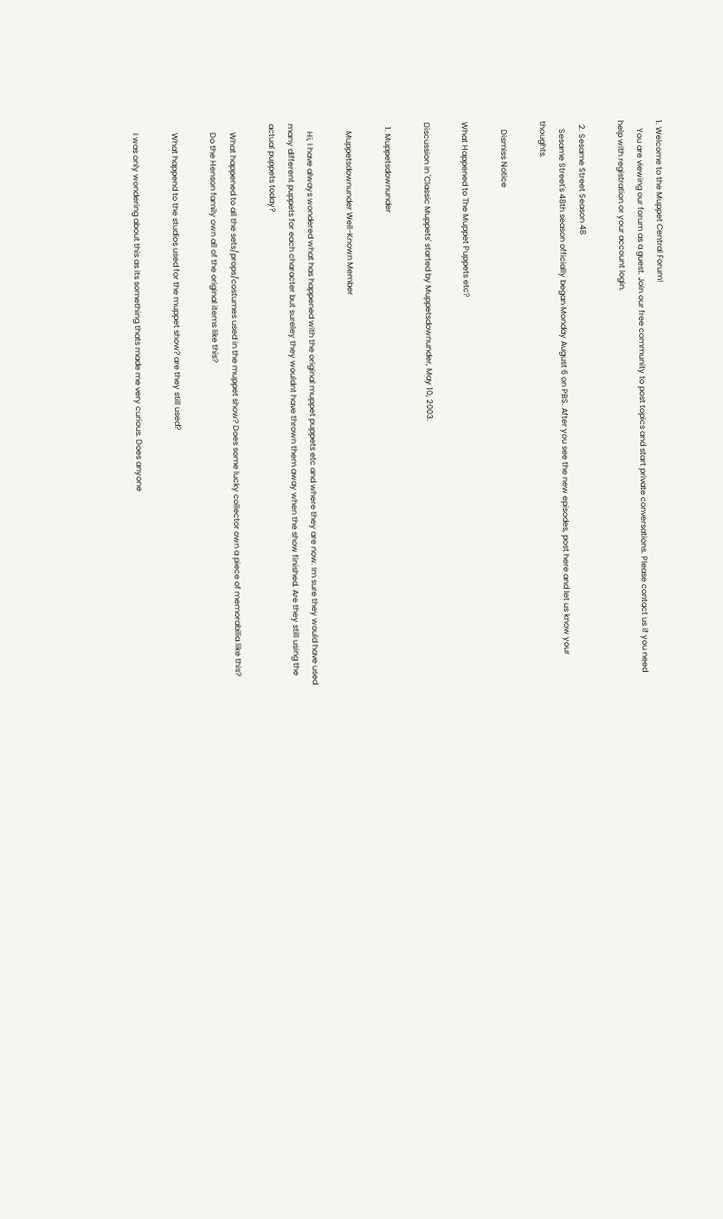1. Welcome to the Muppet Central Forum!
    You are viewing our forum as a guest. Join our free community to post topics and start private conversations. Please contact us if you need help with registration or your account login.

  2. Sesame Street Season 48
    Sesame Street's 48th season officially began Monday August 6 on PBS. After you see the new episodes, post here and let us know your thoughts.

    Dismiss Notice

What Happened to The Muppet Puppets etc?

Discussion in 'Classic Muppets' started by Muppetsdownunder, May 10, 2003.

  1. Muppetsdownunder

    Muppetsdownunder Well-Known Member

    Hi, I have always wondered what has happened with the original muppet puppets etc and where they are now. Im sure they would have used many different puppets for each character but sureley they wouldnt have thrown them away when the show finished. Are they still using the actual puppets today?

    What happened to all the sets/props/costumes used in the muppet show? Does some lucky collector own a piece of memorabilia like this?
    Do the Henson family own all of the original items like this?

    What happend to the studios used for the muppet show? are they still used?

    I was only wondering about this as its something thats made me very curious. Does anyone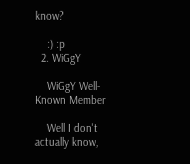know?

    :) :p
  2. WiGgY

    WiGgY Well-Known Member

    Well I don't actually know,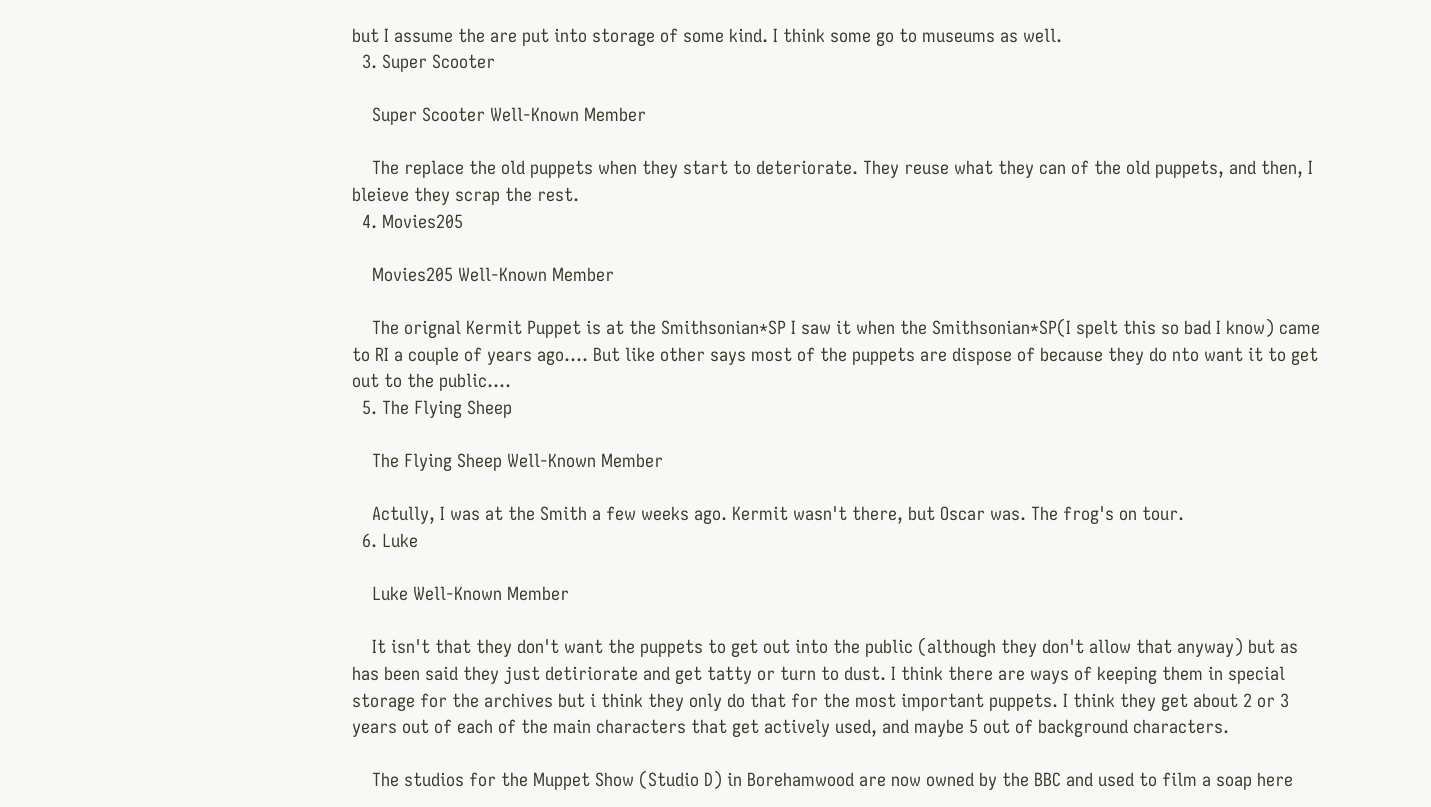but I assume the are put into storage of some kind. I think some go to museums as well.
  3. Super Scooter

    Super Scooter Well-Known Member

    The replace the old puppets when they start to deteriorate. They reuse what they can of the old puppets, and then, I bleieve they scrap the rest.
  4. Movies205

    Movies205 Well-Known Member

    The orignal Kermit Puppet is at the Smithsonian*SP I saw it when the Smithsonian*SP(I spelt this so bad I know) came to RI a couple of years ago.... But like other says most of the puppets are dispose of because they do nto want it to get out to the public....
  5. The Flying Sheep

    The Flying Sheep Well-Known Member

    Actully, I was at the Smith a few weeks ago. Kermit wasn't there, but Oscar was. The frog's on tour.
  6. Luke

    Luke Well-Known Member

    It isn't that they don't want the puppets to get out into the public (although they don't allow that anyway) but as has been said they just detiriorate and get tatty or turn to dust. I think there are ways of keeping them in special storage for the archives but i think they only do that for the most important puppets. I think they get about 2 or 3 years out of each of the main characters that get actively used, and maybe 5 out of background characters.

    The studios for the Muppet Show (Studio D) in Borehamwood are now owned by the BBC and used to film a soap here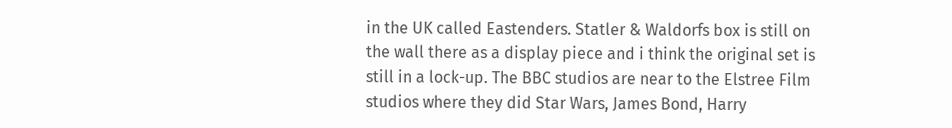in the UK called Eastenders. Statler & Waldorfs box is still on the wall there as a display piece and i think the original set is still in a lock-up. The BBC studios are near to the Elstree Film studios where they did Star Wars, James Bond, Harry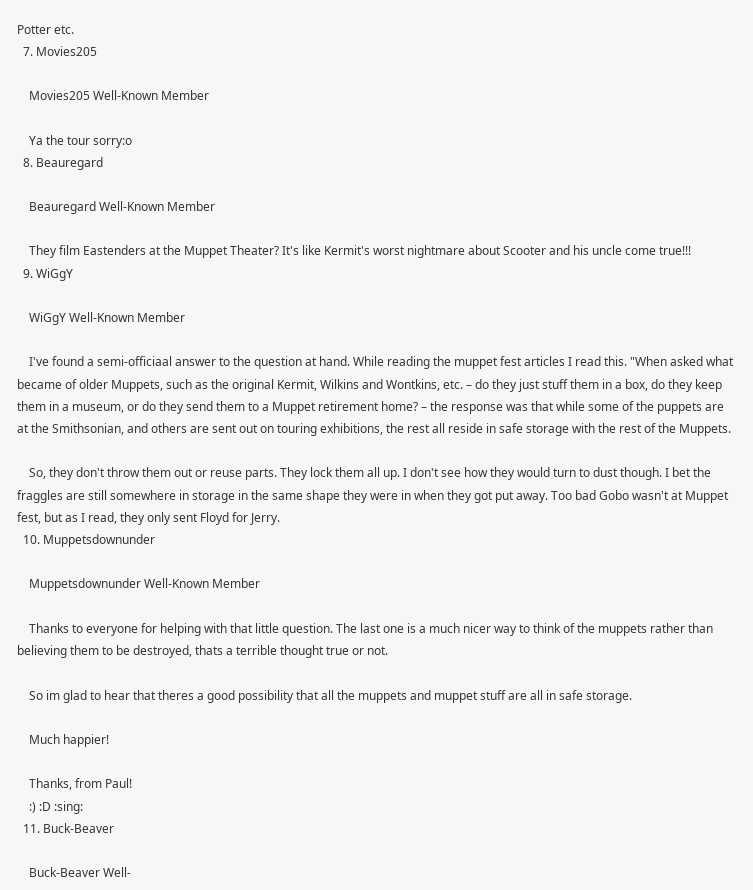Potter etc.
  7. Movies205

    Movies205 Well-Known Member

    Ya the tour sorry:o
  8. Beauregard

    Beauregard Well-Known Member

    They film Eastenders at the Muppet Theater? It's like Kermit's worst nightmare about Scooter and his uncle come true!!!
  9. WiGgY

    WiGgY Well-Known Member

    I've found a semi-officiaal answer to the question at hand. While reading the muppet fest articles I read this. "When asked what became of older Muppets, such as the original Kermit, Wilkins and Wontkins, etc. – do they just stuff them in a box, do they keep them in a museum, or do they send them to a Muppet retirement home? – the response was that while some of the puppets are at the Smithsonian, and others are sent out on touring exhibitions, the rest all reside in safe storage with the rest of the Muppets.

    So, they don't throw them out or reuse parts. They lock them all up. I don't see how they would turn to dust though. I bet the fraggles are still somewhere in storage in the same shape they were in when they got put away. Too bad Gobo wasn't at Muppet fest, but as I read, they only sent Floyd for Jerry.
  10. Muppetsdownunder

    Muppetsdownunder Well-Known Member

    Thanks to everyone for helping with that little question. The last one is a much nicer way to think of the muppets rather than believing them to be destroyed, thats a terrible thought true or not.

    So im glad to hear that theres a good possibility that all the muppets and muppet stuff are all in safe storage.

    Much happier!

    Thanks, from Paul!
    :) :D :sing:
  11. Buck-Beaver

    Buck-Beaver Well-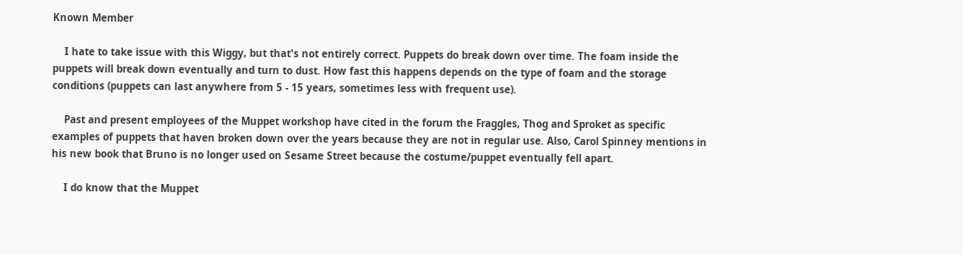Known Member

    I hate to take issue with this Wiggy, but that's not entirely correct. Puppets do break down over time. The foam inside the puppets will break down eventually and turn to dust. How fast this happens depends on the type of foam and the storage conditions (puppets can last anywhere from 5 - 15 years, sometimes less with frequent use).

    Past and present employees of the Muppet workshop have cited in the forum the Fraggles, Thog and Sproket as specific examples of puppets that haven broken down over the years because they are not in regular use. Also, Carol Spinney mentions in his new book that Bruno is no longer used on Sesame Street because the costume/puppet eventually fell apart.

    I do know that the Muppet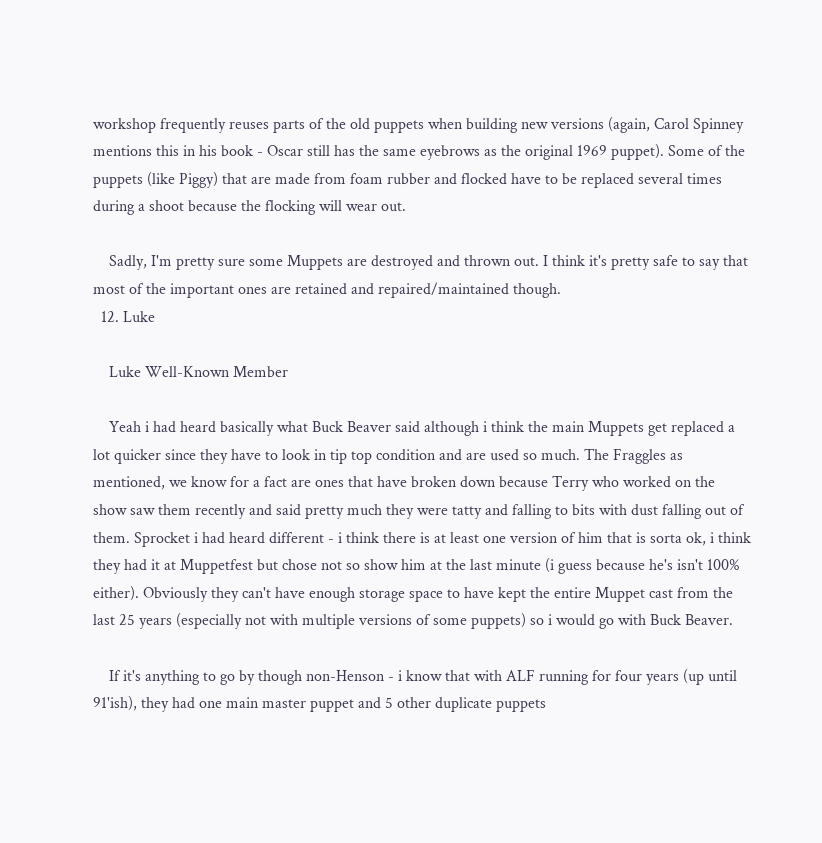workshop frequently reuses parts of the old puppets when building new versions (again, Carol Spinney mentions this in his book - Oscar still has the same eyebrows as the original 1969 puppet). Some of the puppets (like Piggy) that are made from foam rubber and flocked have to be replaced several times during a shoot because the flocking will wear out.

    Sadly, I'm pretty sure some Muppets are destroyed and thrown out. I think it's pretty safe to say that most of the important ones are retained and repaired/maintained though.
  12. Luke

    Luke Well-Known Member

    Yeah i had heard basically what Buck Beaver said although i think the main Muppets get replaced a lot quicker since they have to look in tip top condition and are used so much. The Fraggles as mentioned, we know for a fact are ones that have broken down because Terry who worked on the show saw them recently and said pretty much they were tatty and falling to bits with dust falling out of them. Sprocket i had heard different - i think there is at least one version of him that is sorta ok, i think they had it at Muppetfest but chose not so show him at the last minute (i guess because he's isn't 100% either). Obviously they can't have enough storage space to have kept the entire Muppet cast from the last 25 years (especially not with multiple versions of some puppets) so i would go with Buck Beaver.

    If it's anything to go by though non-Henson - i know that with ALF running for four years (up until 91'ish), they had one main master puppet and 5 other duplicate puppets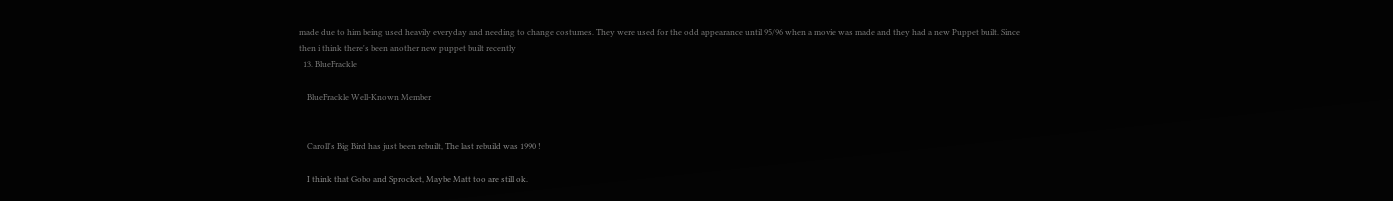made due to him being used heavily everyday and needing to change costumes. They were used for the odd appearance until 95/96 when a movie was made and they had a new Puppet built. Since then i think there's been another new puppet built recently
  13. BlueFrackle

    BlueFrackle Well-Known Member


    Caroll's Big Bird has just been rebuilt, The last rebuild was 1990 !

    I think that Gobo and Sprocket, Maybe Matt too are still ok.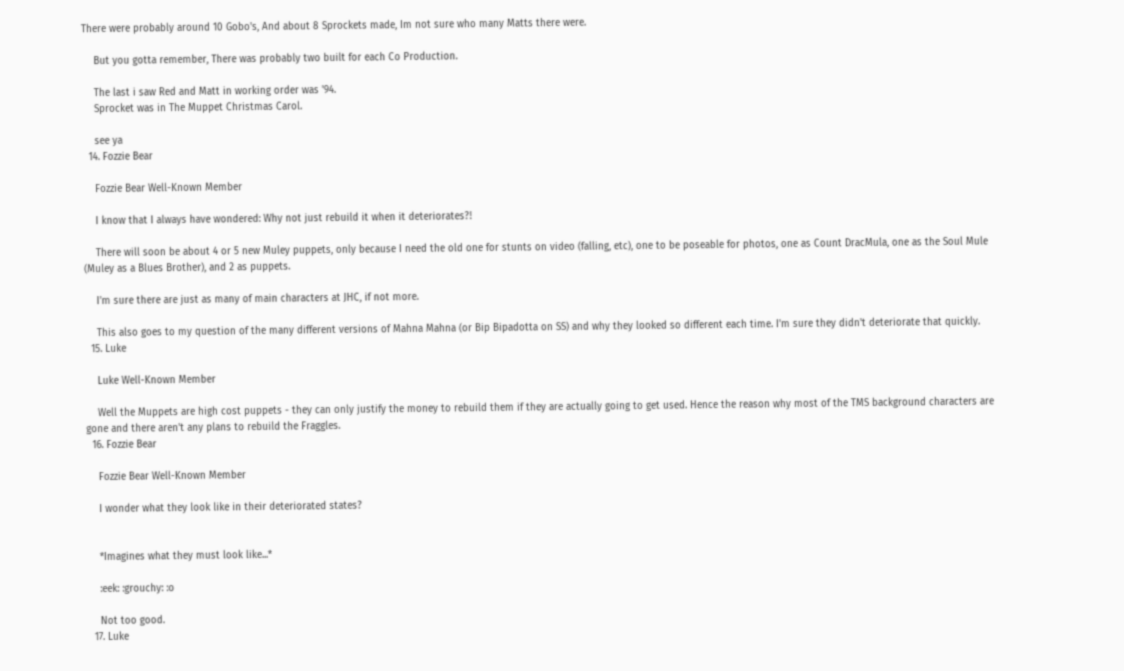There were probably around 10 Gobo's, And about 8 Sprockets made, Im not sure who many Matts there were.

    But you gotta remember, There was probably two built for each Co Production.

    The last i saw Red and Matt in working order was '94.
    Sprocket was in The Muppet Christmas Carol.

    see ya
  14. Fozzie Bear

    Fozzie Bear Well-Known Member

    I know that I always have wondered: Why not just rebuild it when it deteriorates?!

    There will soon be about 4 or 5 new Muley puppets, only because I need the old one for stunts on video (falling, etc), one to be poseable for photos, one as Count DracMula, one as the Soul Mule (Muley as a Blues Brother), and 2 as puppets.

    I'm sure there are just as many of main characters at JHC, if not more.

    This also goes to my question of the many different versions of Mahna Mahna (or Bip Bipadotta on SS) and why they looked so different each time. I'm sure they didn't deteriorate that quickly.
  15. Luke

    Luke Well-Known Member

    Well the Muppets are high cost puppets - they can only justify the money to rebuild them if they are actually going to get used. Hence the reason why most of the TMS background characters are gone and there aren't any plans to rebuild the Fraggles.
  16. Fozzie Bear

    Fozzie Bear Well-Known Member

    I wonder what they look like in their deteriorated states?


    *Imagines what they must look like...*

    :eek: :grouchy: :o

    Not too good.
  17. Luke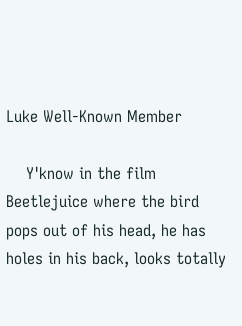Luke Well-Known Member

    Y'know in the film Beetlejuice where the bird pops out of his head, he has holes in his back, looks totally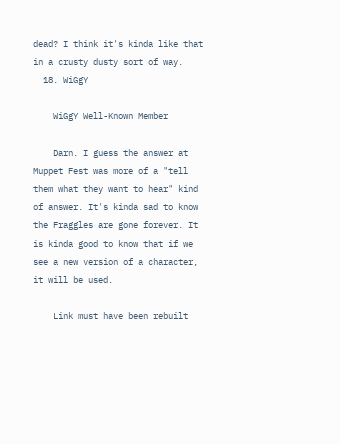dead? I think it's kinda like that in a crusty dusty sort of way.
  18. WiGgY

    WiGgY Well-Known Member

    Darn. I guess the answer at Muppet Fest was more of a "tell them what they want to hear" kind of answer. It's kinda sad to know the Fraggles are gone forever. It is kinda good to know that if we see a new version of a character, it will be used.

    Link must have been rebuilt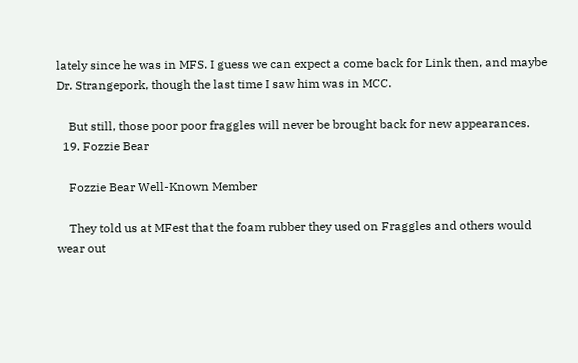lately since he was in MFS. I guess we can expect a come back for Link then, and maybe Dr. Strangepork, though the last time I saw him was in MCC.

    But still, those poor poor fraggles will never be brought back for new appearances.
  19. Fozzie Bear

    Fozzie Bear Well-Known Member

    They told us at MFest that the foam rubber they used on Fraggles and others would wear out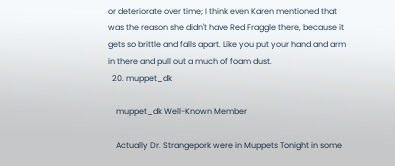or deteriorate over time; I think even Karen mentioned that was the reason she didn't have Red Fraggle there, because it gets so brittle and falls apart. Like you put your hand and arm in there and pull out a much of foam dust.
  20. muppet_dk

    muppet_dk Well-Known Member

    Actually Dr. Strangepork were in Muppets Tonight in some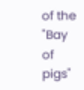of the "Bay of pigs"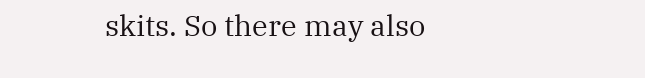skits. So there may also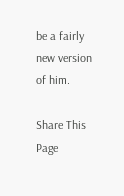be a fairly new version of him.

Share This Page